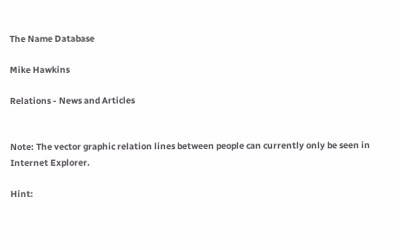The Name Database

Mike Hawkins

Relations - News and Articles


Note: The vector graphic relation lines between people can currently only be seen in Internet Explorer.

Hint: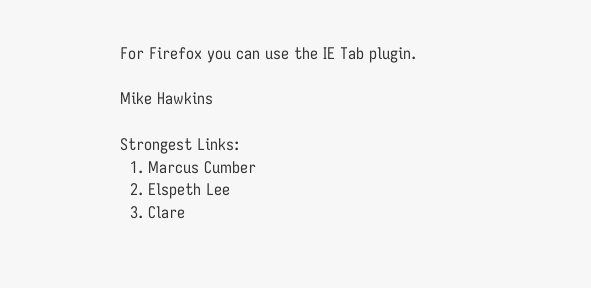For Firefox you can use the IE Tab plugin.

Mike Hawkins

Strongest Links:
  1. Marcus Cumber
  2. Elspeth Lee
  3. Clare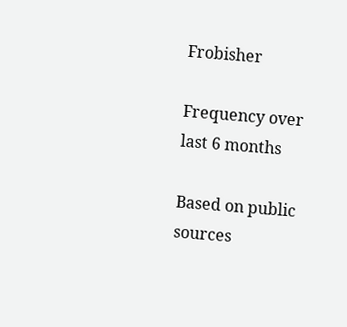Frobisher

Frequency over last 6 months

Based on public sources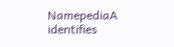NamepediaA identifies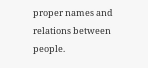proper names and relations between people.